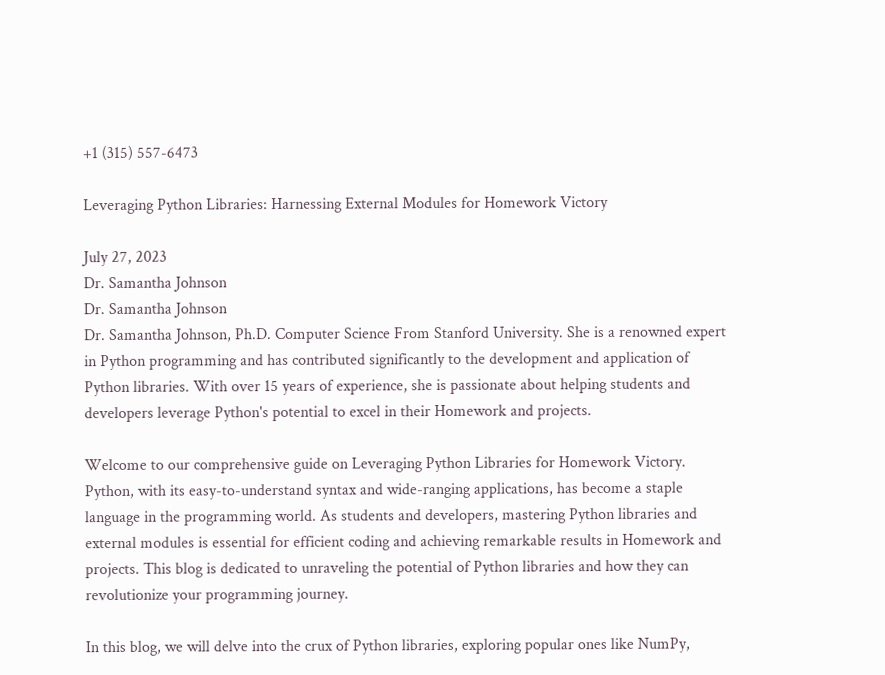+1 (315) 557-6473

Leveraging Python Libraries: Harnessing External Modules for Homework Victory

July 27, 2023
Dr. Samantha Johnson
Dr. Samantha Johnson
Dr. Samantha Johnson, Ph.D. Computer Science From Stanford University. She is a renowned expert in Python programming and has contributed significantly to the development and application of Python libraries. With over 15 years of experience, she is passionate about helping students and developers leverage Python's potential to excel in their Homework and projects.

Welcome to our comprehensive guide on Leveraging Python Libraries for Homework Victory. Python, with its easy-to-understand syntax and wide-ranging applications, has become a staple language in the programming world. As students and developers, mastering Python libraries and external modules is essential for efficient coding and achieving remarkable results in Homework and projects. This blog is dedicated to unraveling the potential of Python libraries and how they can revolutionize your programming journey.

In this blog, we will delve into the crux of Python libraries, exploring popular ones like NumPy,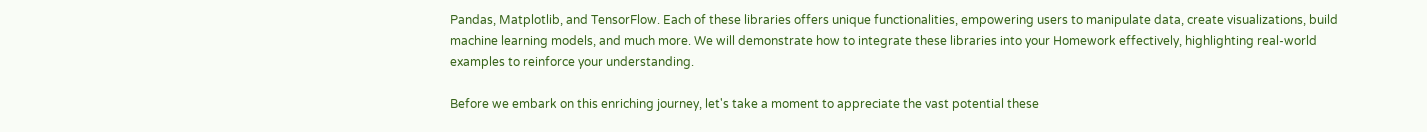Pandas, Matplotlib, and TensorFlow. Each of these libraries offers unique functionalities, empowering users to manipulate data, create visualizations, build machine learning models, and much more. We will demonstrate how to integrate these libraries into your Homework effectively, highlighting real-world examples to reinforce your understanding.

Before we embark on this enriching journey, let's take a moment to appreciate the vast potential these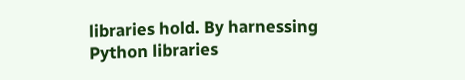libraries hold. By harnessing Python libraries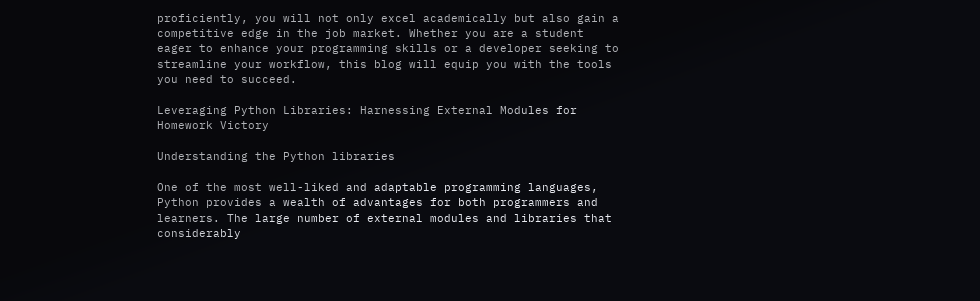proficiently, you will not only excel academically but also gain a competitive edge in the job market. Whether you are a student eager to enhance your programming skills or a developer seeking to streamline your workflow, this blog will equip you with the tools you need to succeed.

Leveraging Python Libraries: Harnessing External Modules for Homework Victory

Understanding the Python libraries

One of the most well-liked and adaptable programming languages, Python provides a wealth of advantages for both programmers and learners. The large number of external modules and libraries that considerably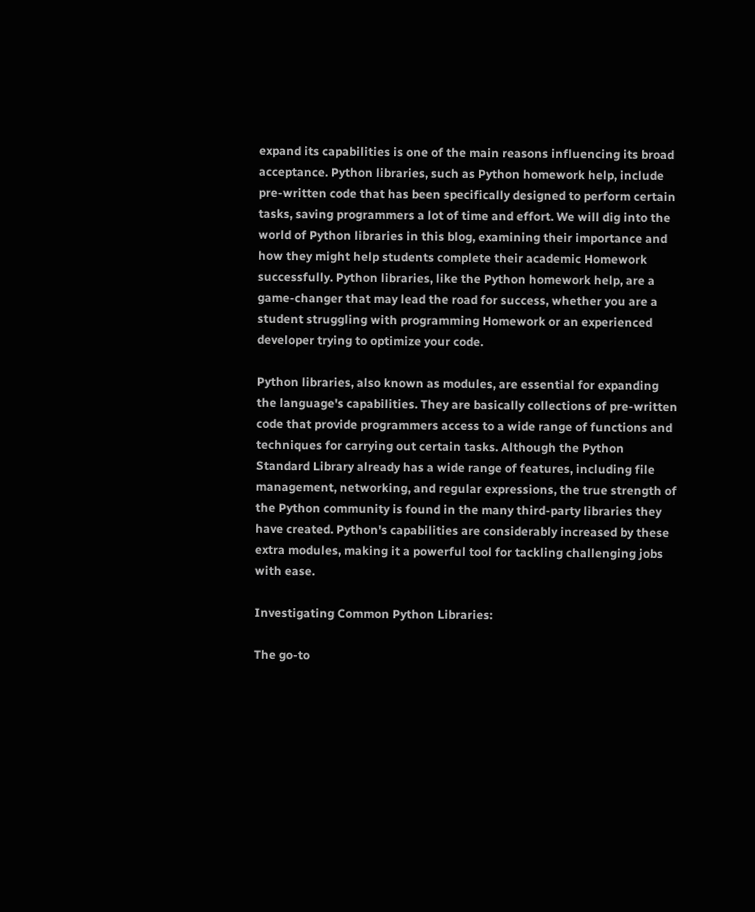expand its capabilities is one of the main reasons influencing its broad acceptance. Python libraries, such as Python homework help, include pre-written code that has been specifically designed to perform certain tasks, saving programmers a lot of time and effort. We will dig into the world of Python libraries in this blog, examining their importance and how they might help students complete their academic Homework successfully. Python libraries, like the Python homework help, are a game-changer that may lead the road for success, whether you are a student struggling with programming Homework or an experienced developer trying to optimize your code.

Python libraries, also known as modules, are essential for expanding the language's capabilities. They are basically collections of pre-written code that provide programmers access to a wide range of functions and techniques for carrying out certain tasks. Although the Python Standard Library already has a wide range of features, including file management, networking, and regular expressions, the true strength of the Python community is found in the many third-party libraries they have created. Python's capabilities are considerably increased by these extra modules, making it a powerful tool for tackling challenging jobs with ease.

Investigating Common Python Libraries:

The go-to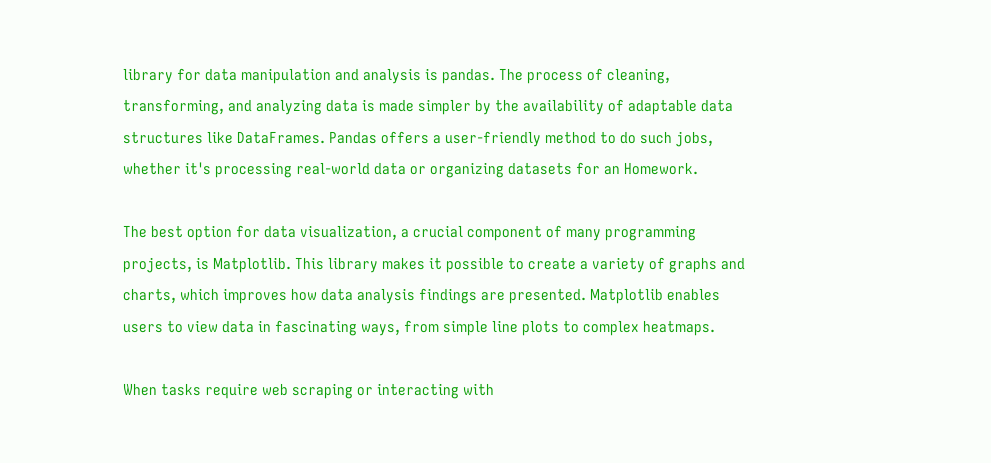library for data manipulation and analysis is pandas. The process of cleaning, transforming, and analyzing data is made simpler by the availability of adaptable data structures like DataFrames. Pandas offers a user-friendly method to do such jobs, whether it's processing real-world data or organizing datasets for an Homework.

The best option for data visualization, a crucial component of many programming projects, is Matplotlib. This library makes it possible to create a variety of graphs and charts, which improves how data analysis findings are presented. Matplotlib enables users to view data in fascinating ways, from simple line plots to complex heatmaps.

When tasks require web scraping or interacting with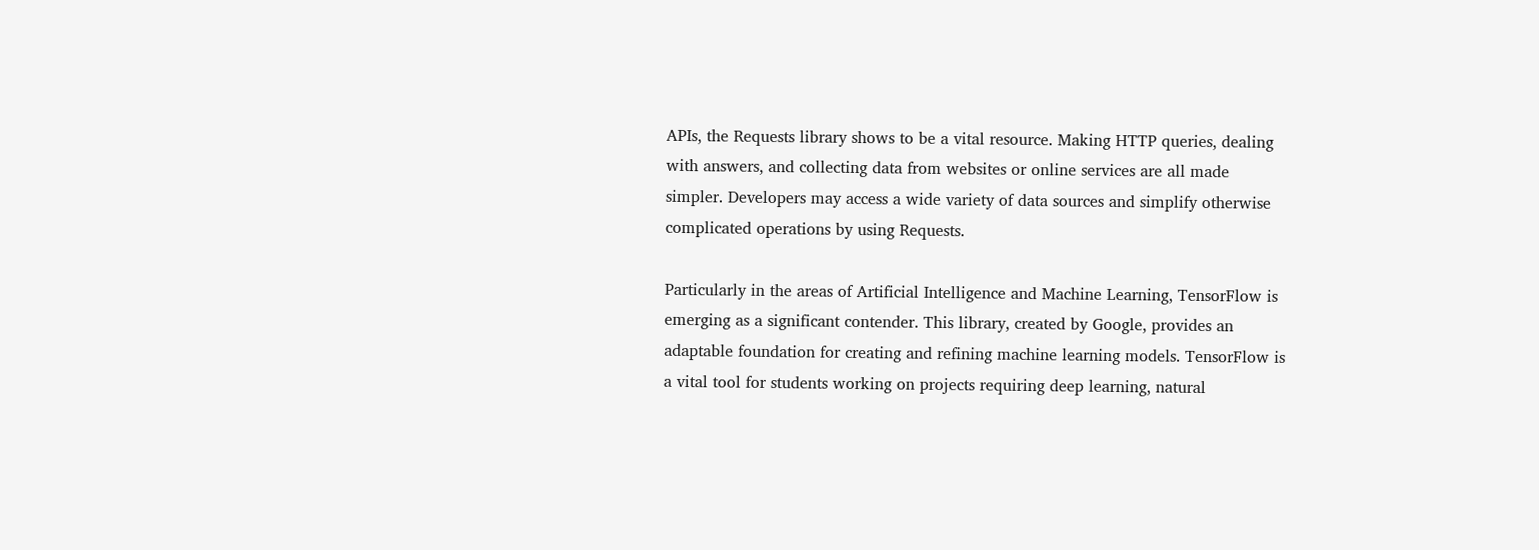APIs, the Requests library shows to be a vital resource. Making HTTP queries, dealing with answers, and collecting data from websites or online services are all made simpler. Developers may access a wide variety of data sources and simplify otherwise complicated operations by using Requests.

Particularly in the areas of Artificial Intelligence and Machine Learning, TensorFlow is emerging as a significant contender. This library, created by Google, provides an adaptable foundation for creating and refining machine learning models. TensorFlow is a vital tool for students working on projects requiring deep learning, natural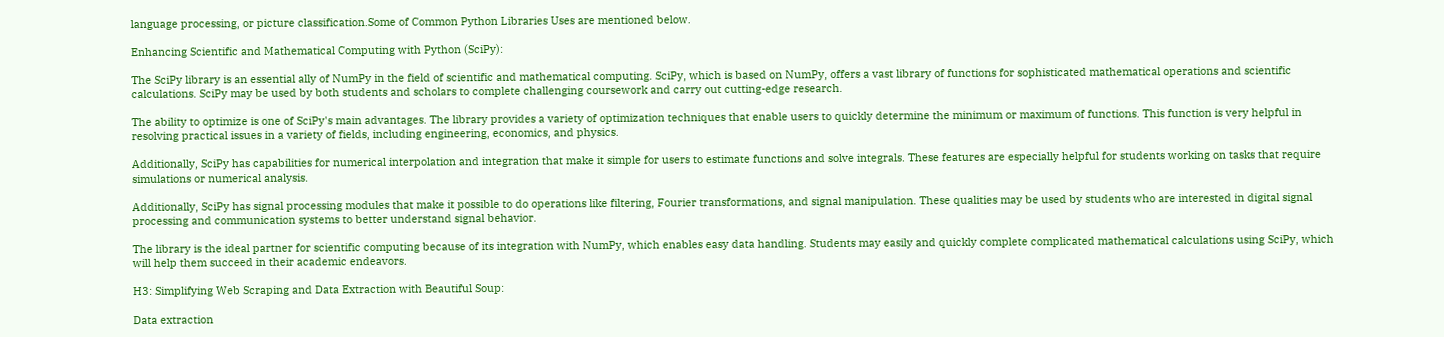language processing, or picture classification.Some of Common Python Libraries Uses are mentioned below.

Enhancing Scientific and Mathematical Computing with Python (SciPy):

The SciPy library is an essential ally of NumPy in the field of scientific and mathematical computing. SciPy, which is based on NumPy, offers a vast library of functions for sophisticated mathematical operations and scientific calculations. SciPy may be used by both students and scholars to complete challenging coursework and carry out cutting-edge research.

The ability to optimize is one of SciPy's main advantages. The library provides a variety of optimization techniques that enable users to quickly determine the minimum or maximum of functions. This function is very helpful in resolving practical issues in a variety of fields, including engineering, economics, and physics.

Additionally, SciPy has capabilities for numerical interpolation and integration that make it simple for users to estimate functions and solve integrals. These features are especially helpful for students working on tasks that require simulations or numerical analysis.

Additionally, SciPy has signal processing modules that make it possible to do operations like filtering, Fourier transformations, and signal manipulation. These qualities may be used by students who are interested in digital signal processing and communication systems to better understand signal behavior.

The library is the ideal partner for scientific computing because of its integration with NumPy, which enables easy data handling. Students may easily and quickly complete complicated mathematical calculations using SciPy, which will help them succeed in their academic endeavors.

H3: Simplifying Web Scraping and Data Extraction with Beautiful Soup:

Data extraction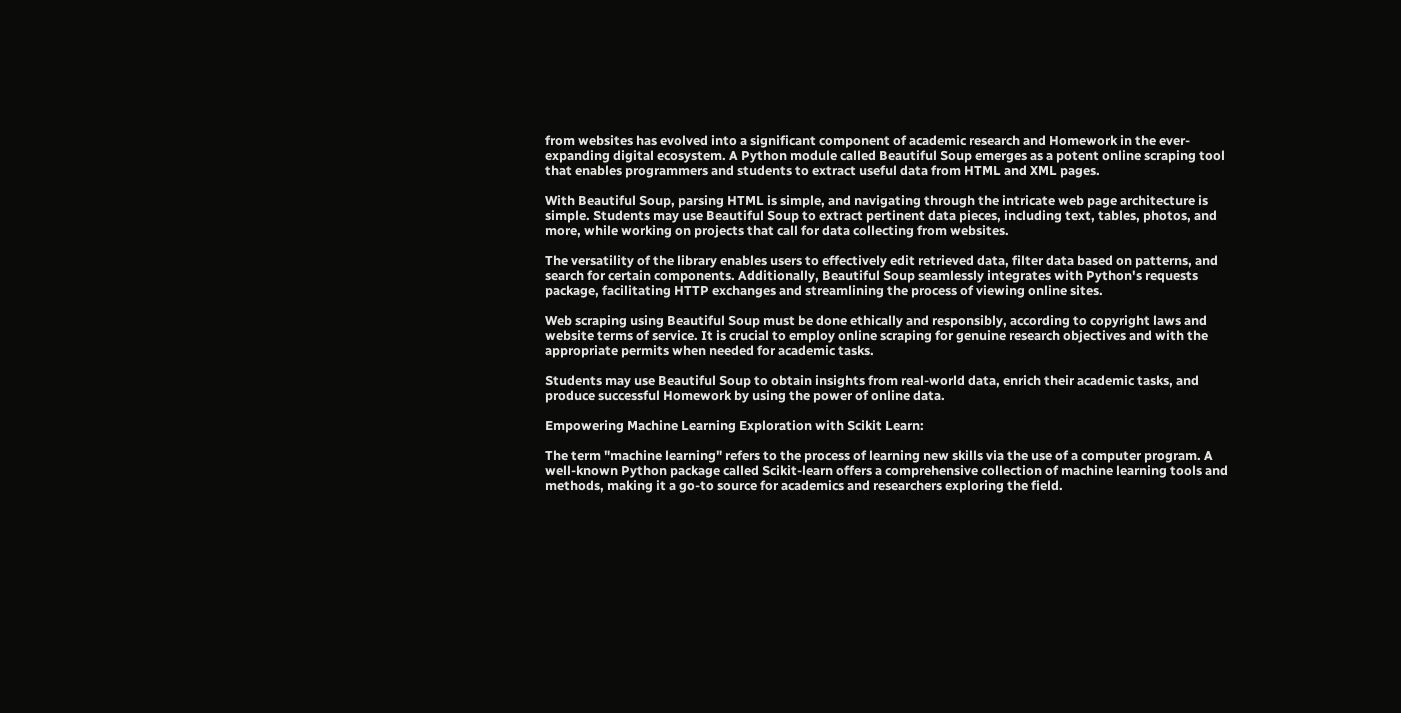from websites has evolved into a significant component of academic research and Homework in the ever-expanding digital ecosystem. A Python module called Beautiful Soup emerges as a potent online scraping tool that enables programmers and students to extract useful data from HTML and XML pages.

With Beautiful Soup, parsing HTML is simple, and navigating through the intricate web page architecture is simple. Students may use Beautiful Soup to extract pertinent data pieces, including text, tables, photos, and more, while working on projects that call for data collecting from websites.

The versatility of the library enables users to effectively edit retrieved data, filter data based on patterns, and search for certain components. Additionally, Beautiful Soup seamlessly integrates with Python's requests package, facilitating HTTP exchanges and streamlining the process of viewing online sites.

Web scraping using Beautiful Soup must be done ethically and responsibly, according to copyright laws and website terms of service. It is crucial to employ online scraping for genuine research objectives and with the appropriate permits when needed for academic tasks.

Students may use Beautiful Soup to obtain insights from real-world data, enrich their academic tasks, and produce successful Homework by using the power of online data.

Empowering Machine Learning Exploration with Scikit Learn:

The term "machine learning" refers to the process of learning new skills via the use of a computer program. A well-known Python package called Scikit-learn offers a comprehensive collection of machine learning tools and methods, making it a go-to source for academics and researchers exploring the field.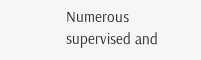Numerous supervised and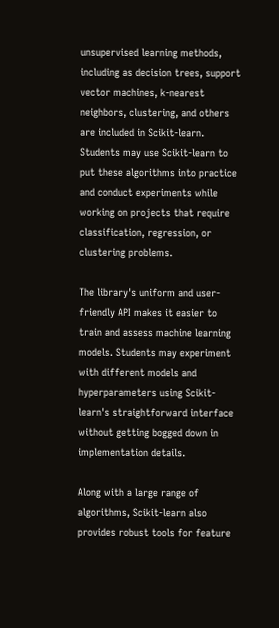unsupervised learning methods, including as decision trees, support vector machines, k-nearest neighbors, clustering, and others are included in Scikit-learn. Students may use Scikit-learn to put these algorithms into practice and conduct experiments while working on projects that require classification, regression, or clustering problems.

The library's uniform and user-friendly API makes it easier to train and assess machine learning models. Students may experiment with different models and hyperparameters using Scikit-learn's straightforward interface without getting bogged down in implementation details.

Along with a large range of algorithms, Scikit-learn also provides robust tools for feature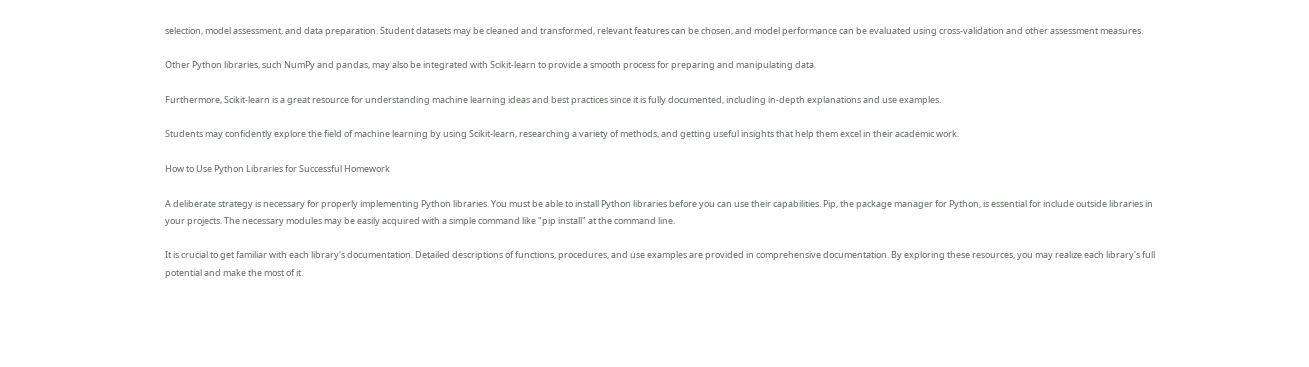selection, model assessment, and data preparation. Student datasets may be cleaned and transformed, relevant features can be chosen, and model performance can be evaluated using cross-validation and other assessment measures.

Other Python libraries, such NumPy and pandas, may also be integrated with Scikit-learn to provide a smooth process for preparing and manipulating data.

Furthermore, Scikit-learn is a great resource for understanding machine learning ideas and best practices since it is fully documented, including in-depth explanations and use examples.

Students may confidently explore the field of machine learning by using Scikit-learn, researching a variety of methods, and getting useful insights that help them excel in their academic work.

How to Use Python Libraries for Successful Homework

A deliberate strategy is necessary for properly implementing Python libraries. You must be able to install Python libraries before you can use their capabilities. Pip, the package manager for Python, is essential for include outside libraries in your projects. The necessary modules may be easily acquired with a simple command like "pip install" at the command line.

It is crucial to get familiar with each library's documentation. Detailed descriptions of functions, procedures, and use examples are provided in comprehensive documentation. By exploring these resources, you may realize each library's full potential and make the most of it.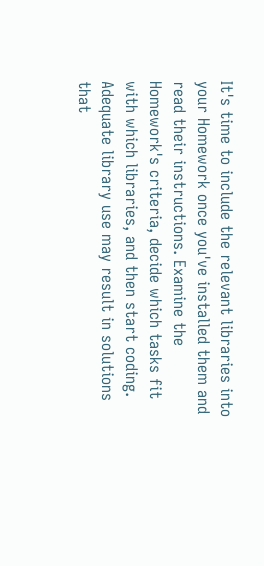It's time to include the relevant libraries into your Homework once you've installed them and read their instructions. Examine the Homework's criteria, decide which tasks fit with which libraries, and then start coding. Adequate library use may result in solutions that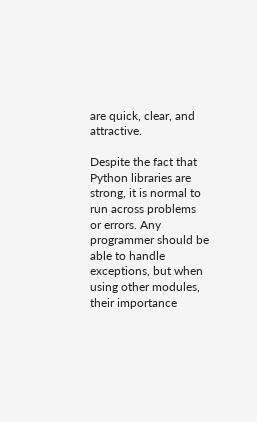are quick, clear, and attractive.

Despite the fact that Python libraries are strong, it is normal to run across problems or errors. Any programmer should be able to handle exceptions, but when using other modules, their importance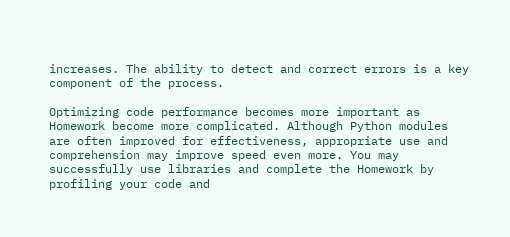increases. The ability to detect and correct errors is a key component of the process.

Optimizing code performance becomes more important as Homework become more complicated. Although Python modules are often improved for effectiveness, appropriate use and comprehension may improve speed even more. You may successfully use libraries and complete the Homework by profiling your code and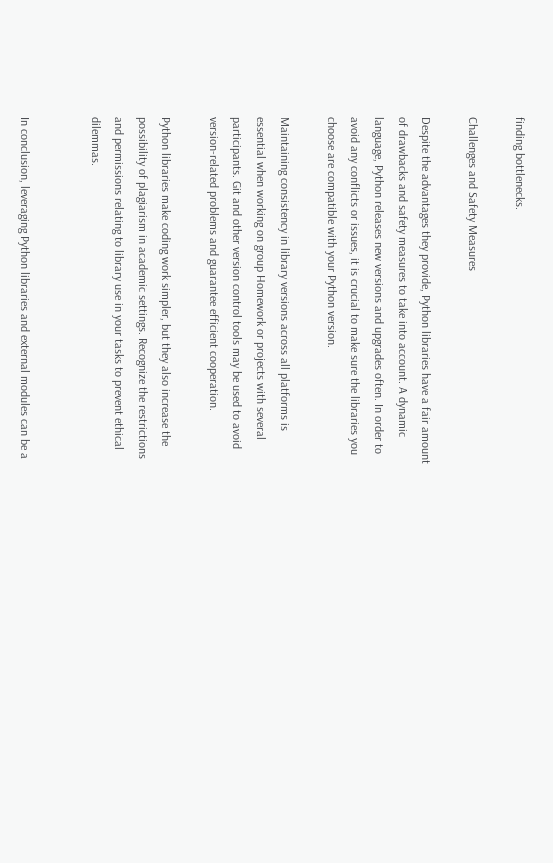finding bottlenecks.

Challenges and Safety Measures

Despite the advantages they provide, Python libraries have a fair amount of drawbacks and safety measures to take into account. A dynamic language, Python releases new versions and upgrades often. In order to avoid any conflicts or issues, it is crucial to make sure the libraries you choose are compatible with your Python version.

Maintaining consistency in library versions across all platforms is essential when working on group Homework or projects with several participants. Git and other version control tools may be used to avoid version-related problems and guarantee efficient cooperation.

Python libraries make coding work simpler, but they also increase the possibility of plagiarism in academic settings. Recognize the restrictions and permissions relating to library use in your tasks to prevent ethical dilemmas.


In conclusion, leveraging Python libraries and external modules can be a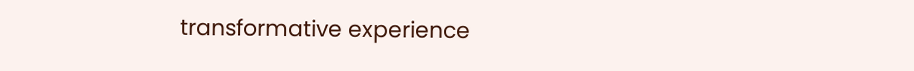transformative experience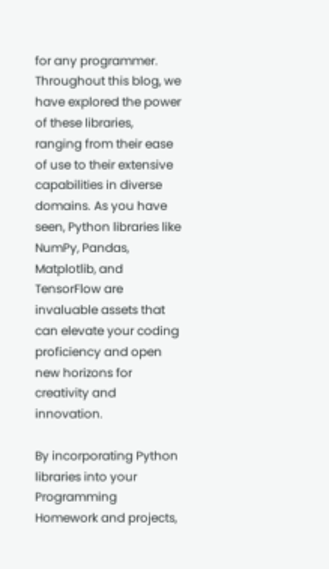for any programmer. Throughout this blog, we have explored the power of these libraries, ranging from their ease of use to their extensive capabilities in diverse domains. As you have seen, Python libraries like NumPy, Pandas, Matplotlib, and TensorFlow are invaluable assets that can elevate your coding proficiency and open new horizons for creativity and innovation.

By incorporating Python libraries into your Programming Homework and projects,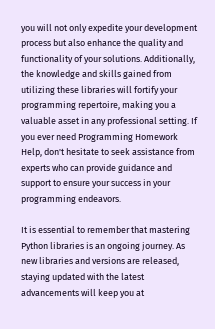you will not only expedite your development process but also enhance the quality and functionality of your solutions. Additionally, the knowledge and skills gained from utilizing these libraries will fortify your programming repertoire, making you a valuable asset in any professional setting. If you ever need Programming Homework Help, don't hesitate to seek assistance from experts who can provide guidance and support to ensure your success in your programming endeavors.

It is essential to remember that mastering Python libraries is an ongoing journey. As new libraries and versions are released, staying updated with the latest advancements will keep you at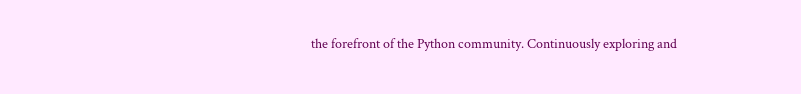the forefront of the Python community. Continuously exploring and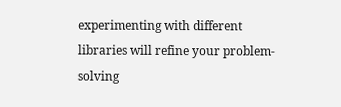experimenting with different libraries will refine your problem-solving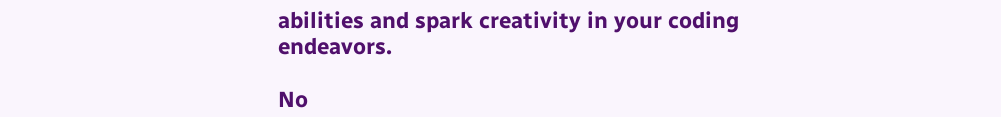abilities and spark creativity in your coding endeavors.

No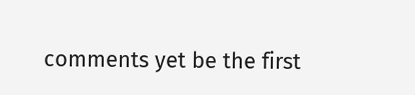comments yet be the first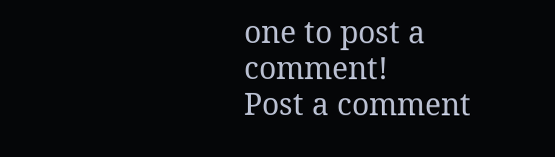one to post a comment!
Post a comment